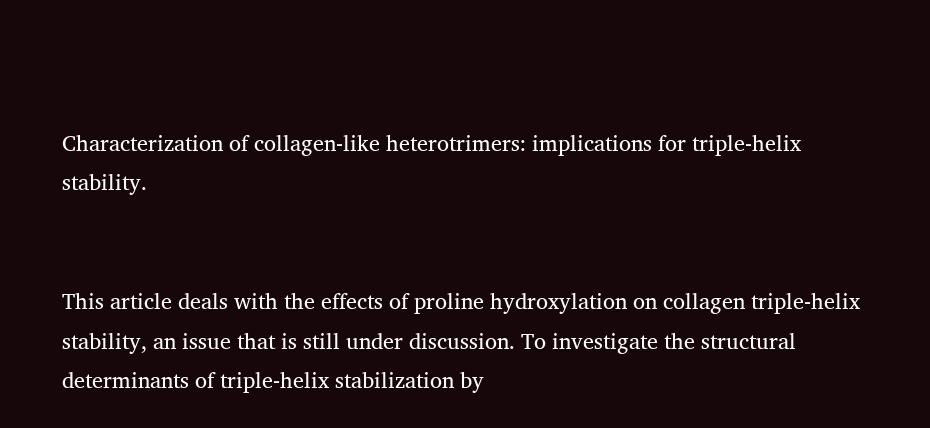Characterization of collagen-like heterotrimers: implications for triple-helix stability.


This article deals with the effects of proline hydroxylation on collagen triple-helix stability, an issue that is still under discussion. To investigate the structural determinants of triple-helix stabilization by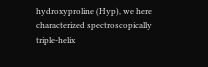hydroxyproline (Hyp), we here characterized spectroscopically triple-helix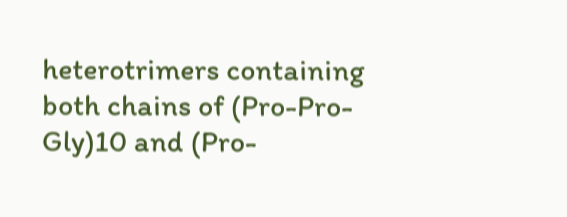heterotrimers containing both chains of (Pro-Pro-Gly)10 and (Pro-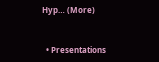Hyp… (More)


  • Presentations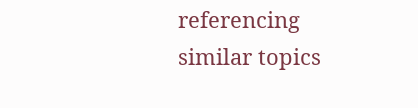referencing similar topics